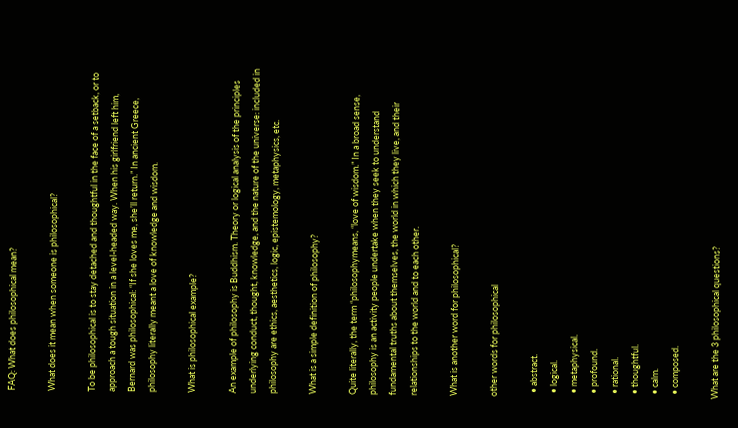FAQ: What does philosophical mean?

What does it mean when someone is philosophical?

To be philosophical is to stay detached and thoughtful in the face of a setback, or to approach a tough situation in a level-headed way. When his girlfriend left him, Bernard was philosophical: “If she loves me, she’ll return.” In ancient Greece, philosophy literally meant a love of knowledge and wisdom.

What is philosophical example?

An example of philosophy is Buddhism. Theory or logical analysis of the principles underlying conduct, thought, knowledge, and the nature of the universe: included in philosophy are ethics, aesthetics, logic, epistemology, metaphysics, etc.

What is a simple definition of philosophy?

Quite literally, the term “philosophymeans, “love of wisdom.” In a broad sense, philosophy is an activity people undertake when they seek to understand fundamental truths about themselves, the world in which they live, and their relationships to the world and to each other.

What is another word for philosophical?

other words for philosophical

  • abstract.
  • logical.
  • metaphysical.
  • profound.
  • rational.
  • thoughtful.
  • calm.
  • composed.

What are the 3 philosophical questions?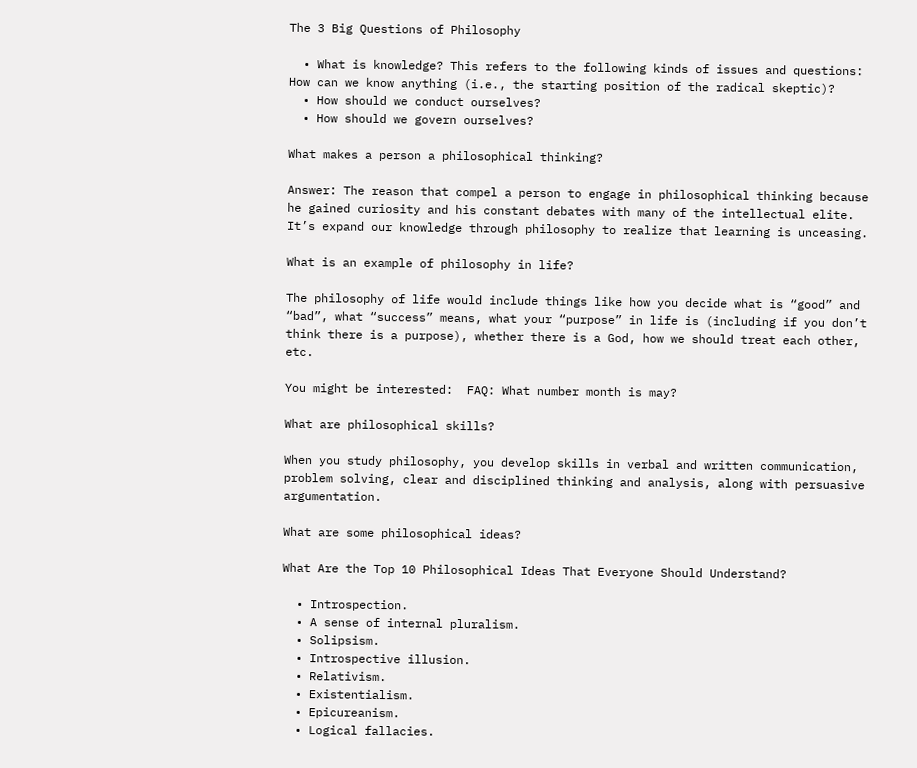The 3 Big Questions of Philosophy

  • What is knowledge? This refers to the following kinds of issues and questions: How can we know anything (i.e., the starting position of the radical skeptic)?
  • How should we conduct ourselves?
  • How should we govern ourselves?

What makes a person a philosophical thinking?

Answer: The reason that compel a person to engage in philosophical thinking because he gained curiosity and his constant debates with many of the intellectual elite. It’s expand our knowledge through philosophy to realize that learning is unceasing.

What is an example of philosophy in life?

The philosophy of life would include things like how you decide what is “good” and “bad”, what “success” means, what your “purpose” in life is (including if you don’t think there is a purpose), whether there is a God, how we should treat each other, etc.

You might be interested:  FAQ: What number month is may?

What are philosophical skills?

When you study philosophy, you develop skills in verbal and written communication, problem solving, clear and disciplined thinking and analysis, along with persuasive argumentation.

What are some philosophical ideas?

What Are the Top 10 Philosophical Ideas That Everyone Should Understand?

  • Introspection.
  • A sense of internal pluralism.
  • Solipsism.
  • Introspective illusion.
  • Relativism.
  • Existentialism.
  • Epicureanism.
  • Logical fallacies.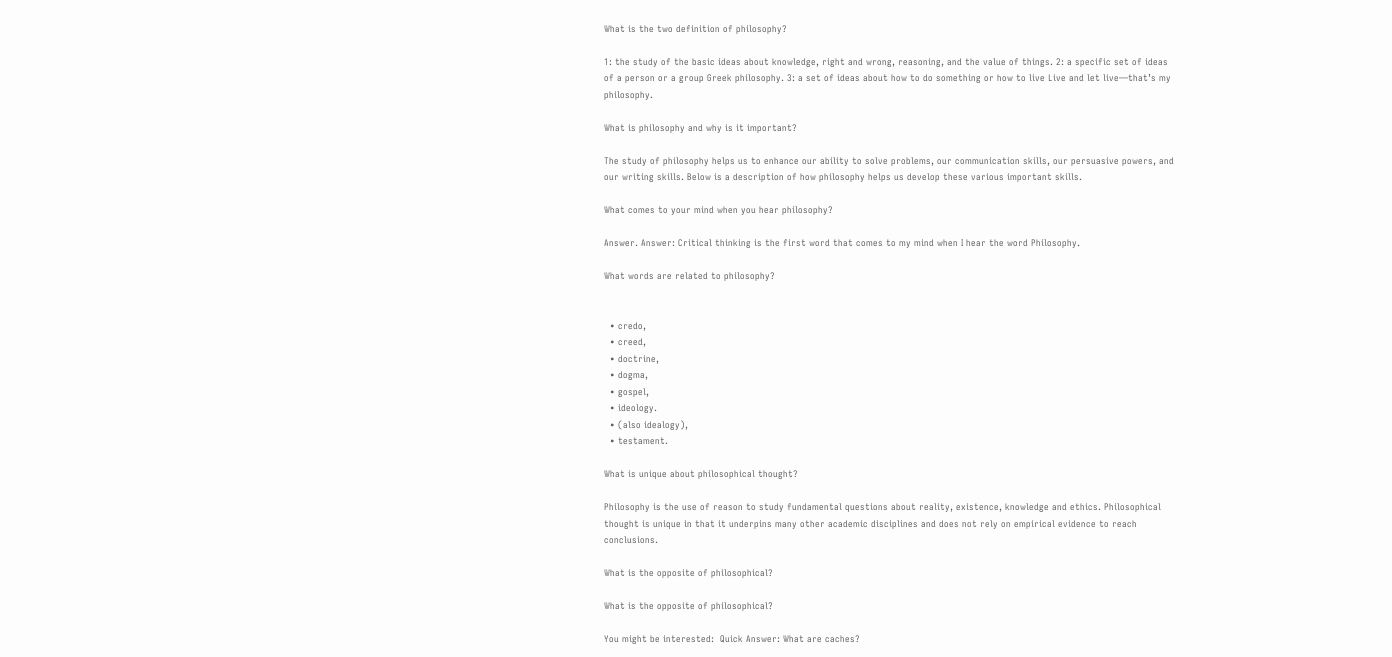What is the two definition of philosophy?

1: the study of the basic ideas about knowledge, right and wrong, reasoning, and the value of things. 2: a specific set of ideas of a person or a group Greek philosophy. 3: a set of ideas about how to do something or how to live Live and let live—that’s my philosophy.

What is philosophy and why is it important?

The study of philosophy helps us to enhance our ability to solve problems, our communication skills, our persuasive powers, and our writing skills. Below is a description of how philosophy helps us develop these various important skills.

What comes to your mind when you hear philosophy?

Answer. Answer: Critical thinking is the first word that comes to my mind when I hear the word Philosophy.

What words are related to philosophy?


  • credo,
  • creed,
  • doctrine,
  • dogma,
  • gospel,
  • ideology.
  • (also idealogy),
  • testament.

What is unique about philosophical thought?

Philosophy is the use of reason to study fundamental questions about reality, existence, knowledge and ethics. Philosophical thought is unique in that it underpins many other academic disciplines and does not rely on empirical evidence to reach conclusions.

What is the opposite of philosophical?

What is the opposite of philosophical?

You might be interested:  Quick Answer: What are caches?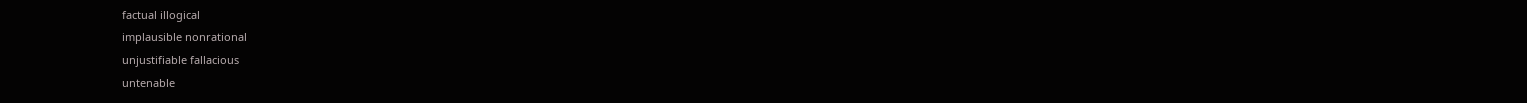factual illogical
implausible nonrational
unjustifiable fallacious
untenable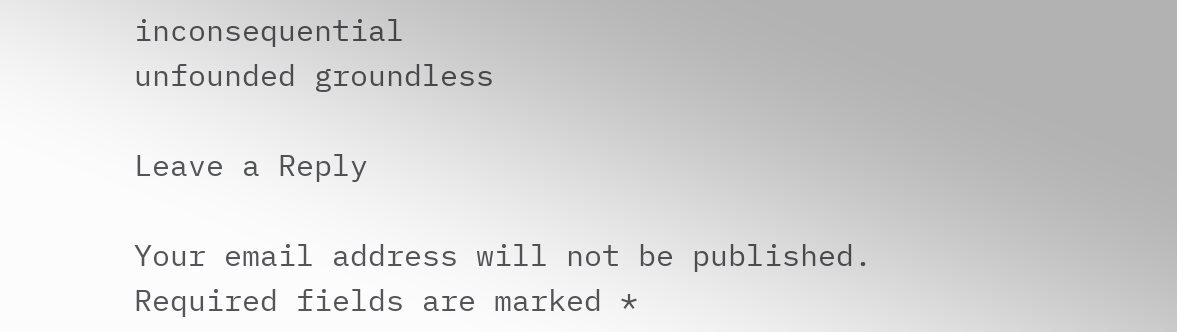inconsequential
unfounded groundless

Leave a Reply

Your email address will not be published. Required fields are marked *